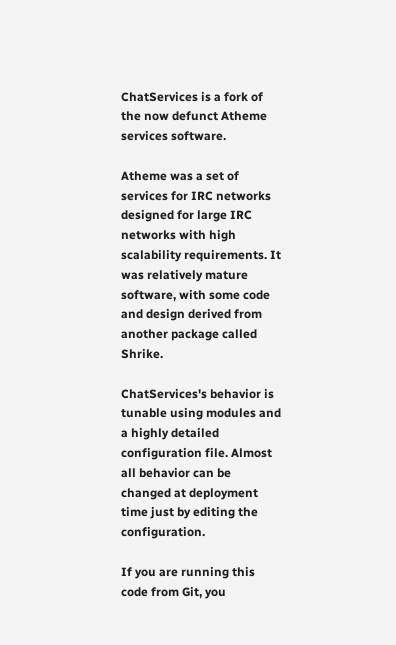ChatServices is a fork of the now defunct Atheme services software.

Atheme was a set of services for IRC networks designed for large IRC networks with high scalability requirements. It was relatively mature software, with some code and design derived from another package called Shrike.

ChatServices's behavior is tunable using modules and a highly detailed configuration file. Almost all behavior can be changed at deployment time just by editing the configuration.

If you are running this code from Git, you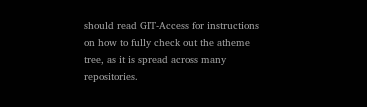should read GIT-Access for instructions on how to fully check out the atheme tree, as it is spread across many repositories.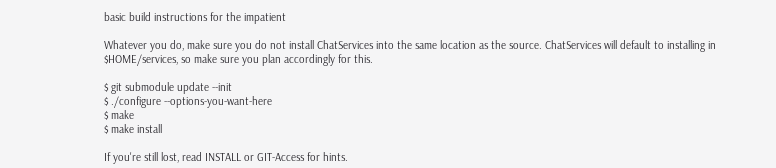basic build instructions for the impatient

Whatever you do, make sure you do not install ChatServices into the same location as the source. ChatServices will default to installing in $HOME/services, so make sure you plan accordingly for this.

$ git submodule update --init
$ ./configure --options-you-want-here
$ make
$ make install

If you're still lost, read INSTALL or GIT-Access for hints.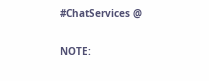#ChatServices @

NOTE: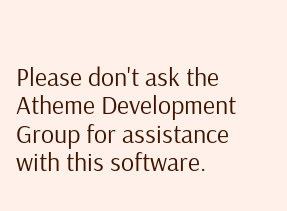Please don't ask the Atheme Development Group for assistance with this software.